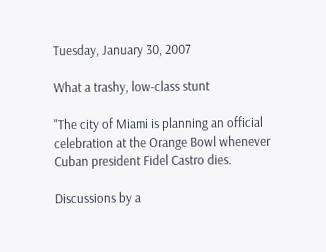Tuesday, January 30, 2007

What a trashy, low-class stunt

"The city of Miami is planning an official celebration at the Orange Bowl whenever Cuban president Fidel Castro dies.

Discussions by a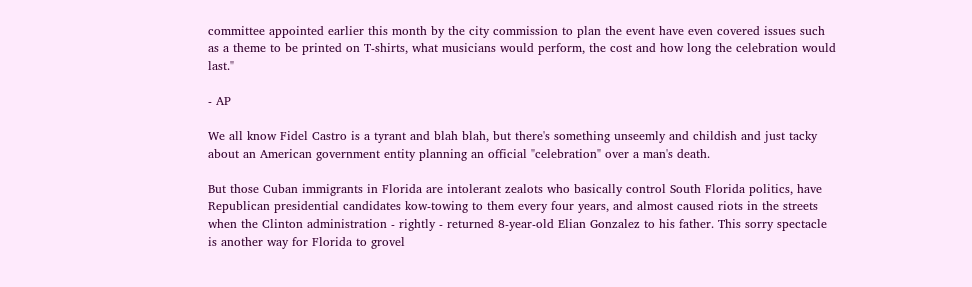committee appointed earlier this month by the city commission to plan the event have even covered issues such as a theme to be printed on T-shirts, what musicians would perform, the cost and how long the celebration would last."

- AP

We all know Fidel Castro is a tyrant and blah blah, but there's something unseemly and childish and just tacky about an American government entity planning an official "celebration" over a man's death.

But those Cuban immigrants in Florida are intolerant zealots who basically control South Florida politics, have Republican presidential candidates kow-towing to them every four years, and almost caused riots in the streets when the Clinton administration - rightly - returned 8-year-old Elian Gonzalez to his father. This sorry spectacle is another way for Florida to grovel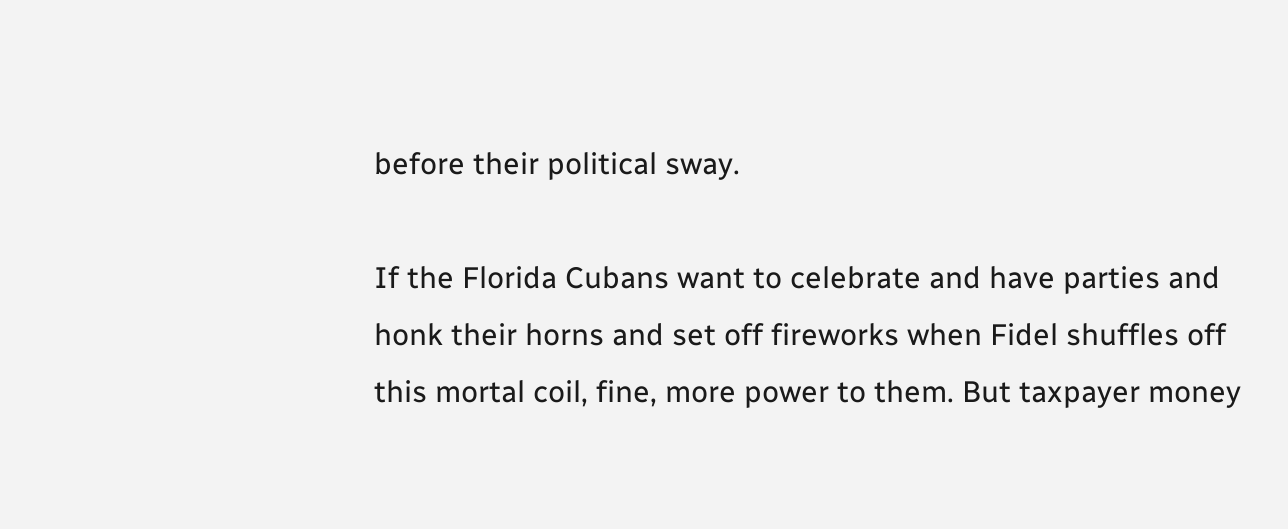before their political sway.

If the Florida Cubans want to celebrate and have parties and honk their horns and set off fireworks when Fidel shuffles off this mortal coil, fine, more power to them. But taxpayer money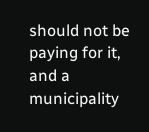should not be paying for it, and a municipality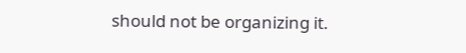should not be organizing it.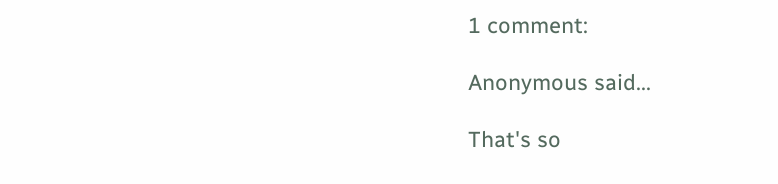1 comment:

Anonymous said...

That's so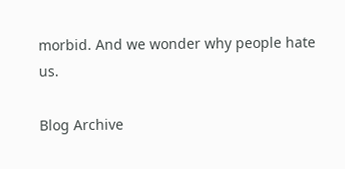morbid. And we wonder why people hate us.

Blog Archive